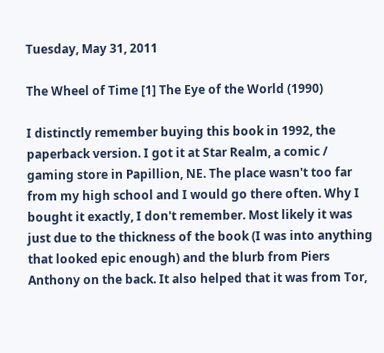Tuesday, May 31, 2011

The Wheel of Time [1] The Eye of the World (1990)

I distinctly remember buying this book in 1992, the paperback version. I got it at Star Realm, a comic / gaming store in Papillion, NE. The place wasn't too far from my high school and I would go there often. Why I bought it exactly, I don't remember. Most likely it was just due to the thickness of the book (I was into anything that looked epic enough) and the blurb from Piers Anthony on the back. It also helped that it was from Tor,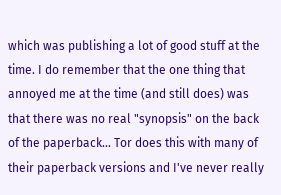which was publishing a lot of good stuff at the time. I do remember that the one thing that annoyed me at the time (and still does) was that there was no real "synopsis" on the back of the paperback... Tor does this with many of their paperback versions and I've never really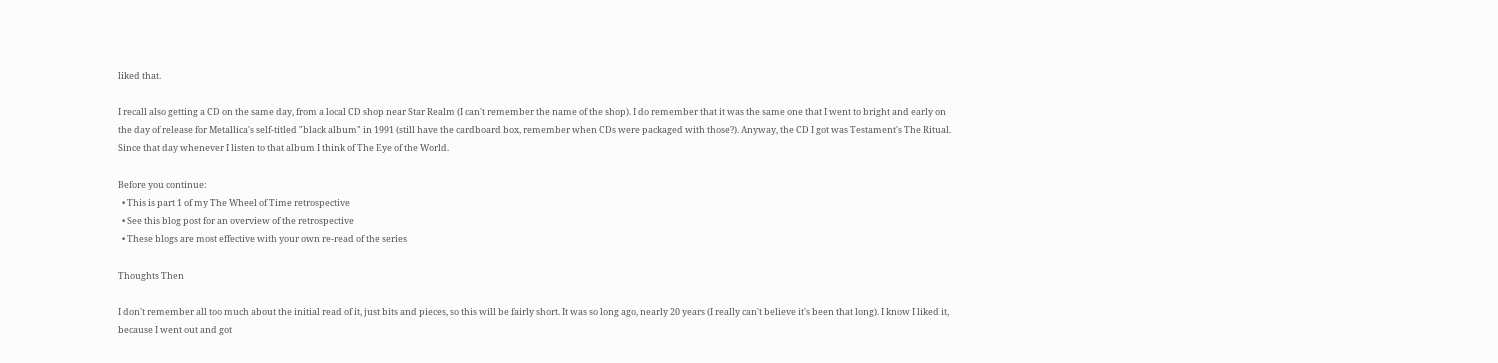liked that.

I recall also getting a CD on the same day, from a local CD shop near Star Realm (I can't remember the name of the shop). I do remember that it was the same one that I went to bright and early on the day of release for Metallica's self-titled "black album" in 1991 (still have the cardboard box, remember when CDs were packaged with those?). Anyway, the CD I got was Testament's The Ritual. Since that day whenever I listen to that album I think of The Eye of the World.

Before you continue:
  • This is part 1 of my The Wheel of Time retrospective
  • See this blog post for an overview of the retrospective
  • These blogs are most effective with your own re-read of the series

Thoughts Then

I don't remember all too much about the initial read of it, just bits and pieces, so this will be fairly short. It was so long ago, nearly 20 years (I really can't believe it's been that long). I know I liked it, because I went out and got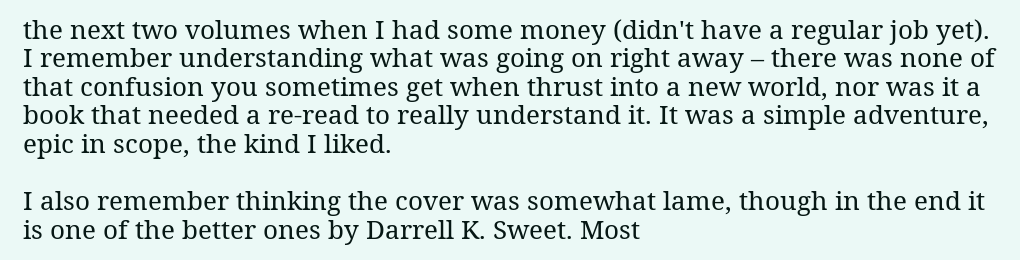the next two volumes when I had some money (didn't have a regular job yet). I remember understanding what was going on right away – there was none of that confusion you sometimes get when thrust into a new world, nor was it a book that needed a re-read to really understand it. It was a simple adventure, epic in scope, the kind I liked.

I also remember thinking the cover was somewhat lame, though in the end it is one of the better ones by Darrell K. Sweet. Most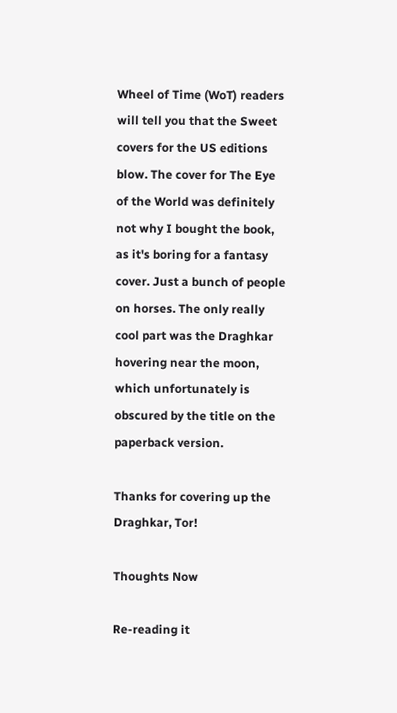Wheel of Time (WoT) readers will tell you that the Sweet covers for the US editions blow. The cover for The Eye of the World was definitely not why I bought the book, as it's boring for a fantasy cover. Just a bunch of people on horses. The only really cool part was the Draghkar hovering near the moon, which unfortunately is obscured by the title on the paperback version.

Thanks for covering up the Draghkar, Tor!

Thoughts Now

Re-reading it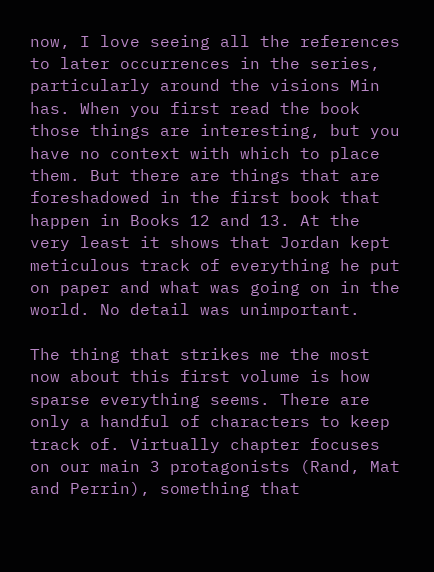now, I love seeing all the references to later occurrences in the series, particularly around the visions Min has. When you first read the book those things are interesting, but you have no context with which to place them. But there are things that are foreshadowed in the first book that happen in Books 12 and 13. At the very least it shows that Jordan kept meticulous track of everything he put on paper and what was going on in the world. No detail was unimportant.

The thing that strikes me the most now about this first volume is how sparse everything seems. There are only a handful of characters to keep track of. Virtually chapter focuses on our main 3 protagonists (Rand, Mat and Perrin), something that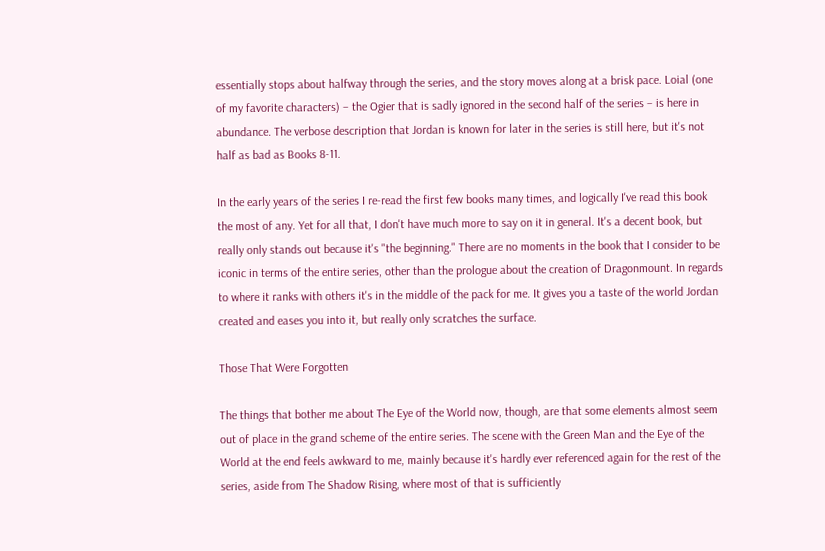essentially stops about halfway through the series, and the story moves along at a brisk pace. Loial (one of my favorite characters) – the Ogier that is sadly ignored in the second half of the series – is here in abundance. The verbose description that Jordan is known for later in the series is still here, but it's not half as bad as Books 8-11.

In the early years of the series I re-read the first few books many times, and logically I've read this book the most of any. Yet for all that, I don't have much more to say on it in general. It's a decent book, but really only stands out because it's "the beginning." There are no moments in the book that I consider to be iconic in terms of the entire series, other than the prologue about the creation of Dragonmount. In regards to where it ranks with others it's in the middle of the pack for me. It gives you a taste of the world Jordan created and eases you into it, but really only scratches the surface.

Those That Were Forgotten

The things that bother me about The Eye of the World now, though, are that some elements almost seem out of place in the grand scheme of the entire series. The scene with the Green Man and the Eye of the World at the end feels awkward to me, mainly because it's hardly ever referenced again for the rest of the series, aside from The Shadow Rising, where most of that is sufficiently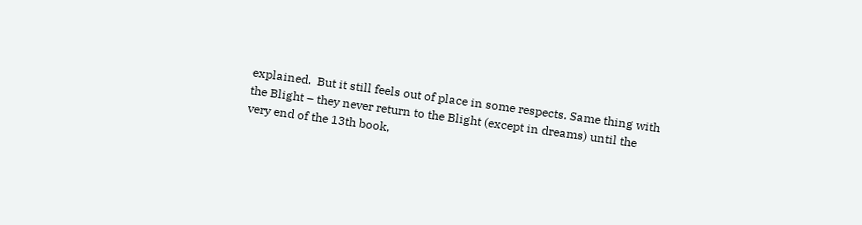explained.  But it still feels out of place in some respects. Same thing with the Blight – they never return to the Blight (except in dreams) until the very end of the 13th book,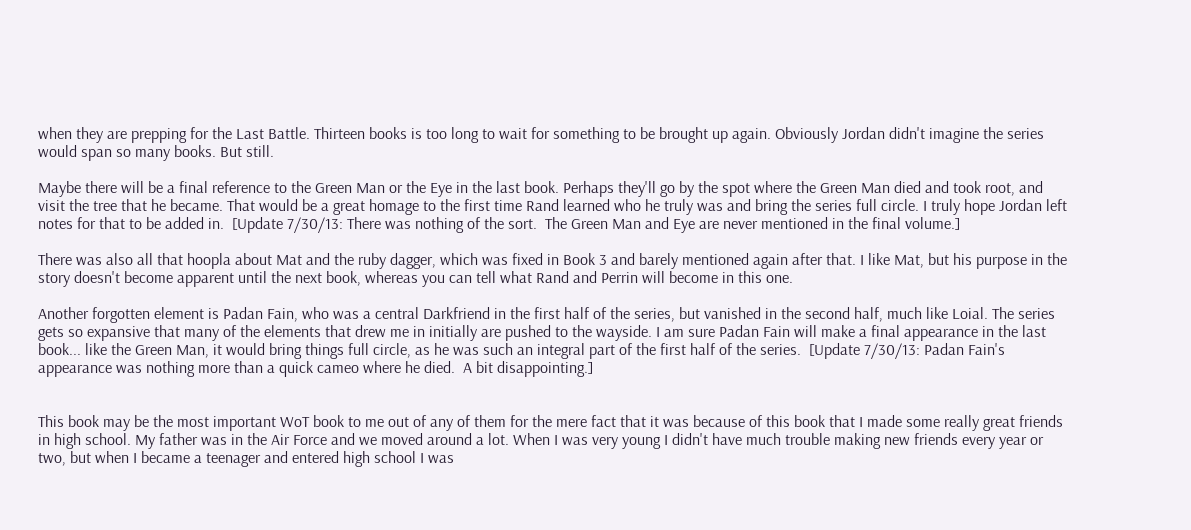when they are prepping for the Last Battle. Thirteen books is too long to wait for something to be brought up again. Obviously Jordan didn't imagine the series would span so many books. But still.

Maybe there will be a final reference to the Green Man or the Eye in the last book. Perhaps they'll go by the spot where the Green Man died and took root, and visit the tree that he became. That would be a great homage to the first time Rand learned who he truly was and bring the series full circle. I truly hope Jordan left notes for that to be added in.  [Update 7/30/13: There was nothing of the sort.  The Green Man and Eye are never mentioned in the final volume.]

There was also all that hoopla about Mat and the ruby dagger, which was fixed in Book 3 and barely mentioned again after that. I like Mat, but his purpose in the story doesn't become apparent until the next book, whereas you can tell what Rand and Perrin will become in this one.

Another forgotten element is Padan Fain, who was a central Darkfriend in the first half of the series, but vanished in the second half, much like Loial. The series gets so expansive that many of the elements that drew me in initially are pushed to the wayside. I am sure Padan Fain will make a final appearance in the last book... like the Green Man, it would bring things full circle, as he was such an integral part of the first half of the series.  [Update 7/30/13: Padan Fain's appearance was nothing more than a quick cameo where he died.  A bit disappointing.]


This book may be the most important WoT book to me out of any of them for the mere fact that it was because of this book that I made some really great friends in high school. My father was in the Air Force and we moved around a lot. When I was very young I didn't have much trouble making new friends every year or two, but when I became a teenager and entered high school I was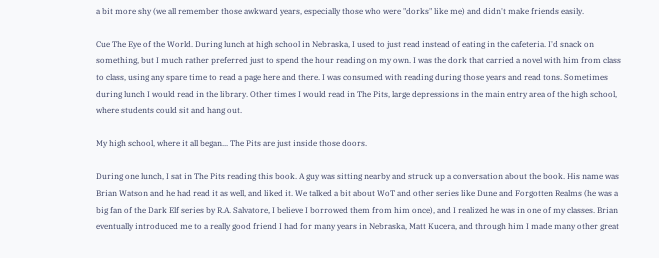a bit more shy (we all remember those awkward years, especially those who were "dorks" like me) and didn't make friends easily.

Cue The Eye of the World. During lunch at high school in Nebraska, I used to just read instead of eating in the cafeteria. I'd snack on something, but I much rather preferred just to spend the hour reading on my own. I was the dork that carried a novel with him from class to class, using any spare time to read a page here and there. I was consumed with reading during those years and read tons. Sometimes during lunch I would read in the library. Other times I would read in The Pits, large depressions in the main entry area of the high school, where students could sit and hang out.

My high school, where it all began... The Pits are just inside those doors.

During one lunch, I sat in The Pits reading this book. A guy was sitting nearby and struck up a conversation about the book. His name was Brian Watson and he had read it as well, and liked it. We talked a bit about WoT and other series like Dune and Forgotten Realms (he was a big fan of the Dark Elf series by R.A. Salvatore, I believe I borrowed them from him once), and I realized he was in one of my classes. Brian eventually introduced me to a really good friend I had for many years in Nebraska, Matt Kucera, and through him I made many other great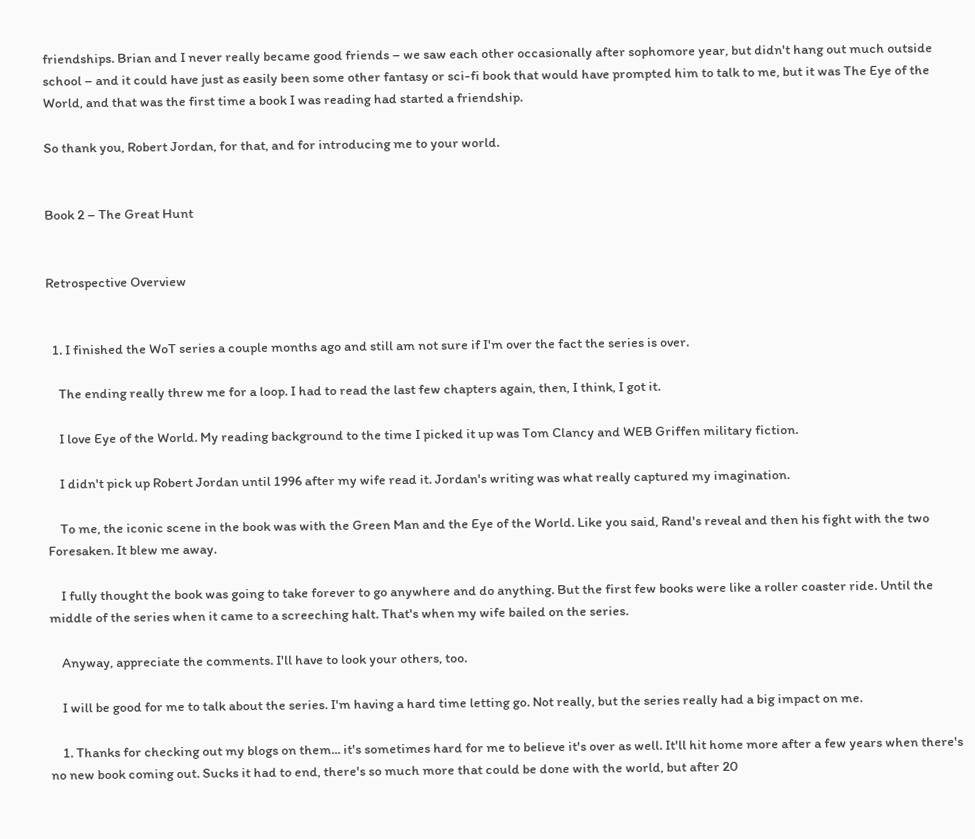friendships. Brian and I never really became good friends – we saw each other occasionally after sophomore year, but didn't hang out much outside school – and it could have just as easily been some other fantasy or sci-fi book that would have prompted him to talk to me, but it was The Eye of the World, and that was the first time a book I was reading had started a friendship.

So thank you, Robert Jordan, for that, and for introducing me to your world.


Book 2 – The Great Hunt


Retrospective Overview


  1. I finished the WoT series a couple months ago and still am not sure if I'm over the fact the series is over.

    The ending really threw me for a loop. I had to read the last few chapters again, then, I think, I got it.

    I love Eye of the World. My reading background to the time I picked it up was Tom Clancy and WEB Griffen military fiction.

    I didn't pick up Robert Jordan until 1996 after my wife read it. Jordan's writing was what really captured my imagination.

    To me, the iconic scene in the book was with the Green Man and the Eye of the World. Like you said, Rand's reveal and then his fight with the two Foresaken. It blew me away.

    I fully thought the book was going to take forever to go anywhere and do anything. But the first few books were like a roller coaster ride. Until the middle of the series when it came to a screeching halt. That's when my wife bailed on the series.

    Anyway, appreciate the comments. I'll have to look your others, too.

    I will be good for me to talk about the series. I'm having a hard time letting go. Not really, but the series really had a big impact on me.

    1. Thanks for checking out my blogs on them... it's sometimes hard for me to believe it's over as well. It'll hit home more after a few years when there's no new book coming out. Sucks it had to end, there's so much more that could be done with the world, but after 20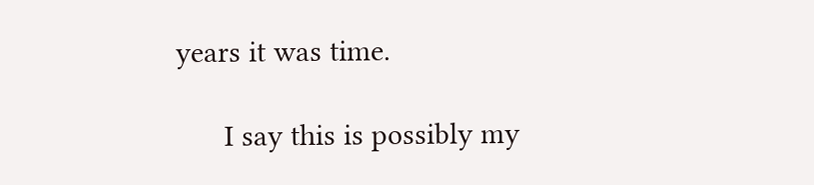years it was time.

      I say this is possibly my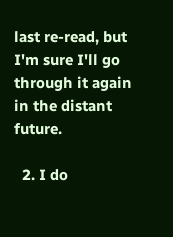last re-read, but I'm sure I'll go through it again in the distant future.

  2. I do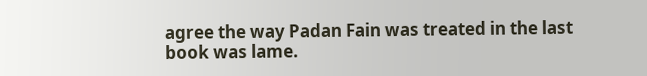agree the way Padan Fain was treated in the last book was lame.